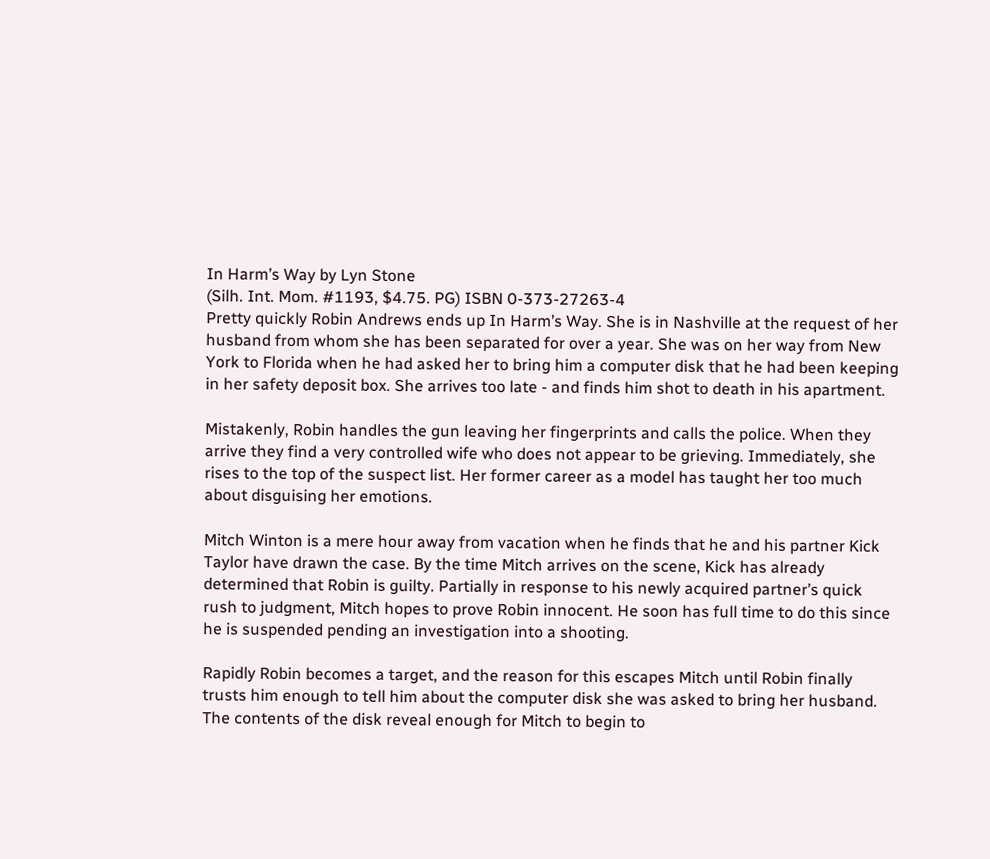In Harm’s Way by Lyn Stone
(Silh. Int. Mom. #1193, $4.75. PG) ISBN 0-373-27263-4
Pretty quickly Robin Andrews ends up In Harm’s Way. She is in Nashville at the request of her husband from whom she has been separated for over a year. She was on her way from New York to Florida when he had asked her to bring him a computer disk that he had been keeping in her safety deposit box. She arrives too late - and finds him shot to death in his apartment.

Mistakenly, Robin handles the gun leaving her fingerprints and calls the police. When they arrive they find a very controlled wife who does not appear to be grieving. Immediately, she rises to the top of the suspect list. Her former career as a model has taught her too much about disguising her emotions.

Mitch Winton is a mere hour away from vacation when he finds that he and his partner Kick Taylor have drawn the case. By the time Mitch arrives on the scene, Kick has already determined that Robin is guilty. Partially in response to his newly acquired partner’s quick rush to judgment, Mitch hopes to prove Robin innocent. He soon has full time to do this since he is suspended pending an investigation into a shooting.

Rapidly Robin becomes a target, and the reason for this escapes Mitch until Robin finally trusts him enough to tell him about the computer disk she was asked to bring her husband. The contents of the disk reveal enough for Mitch to begin to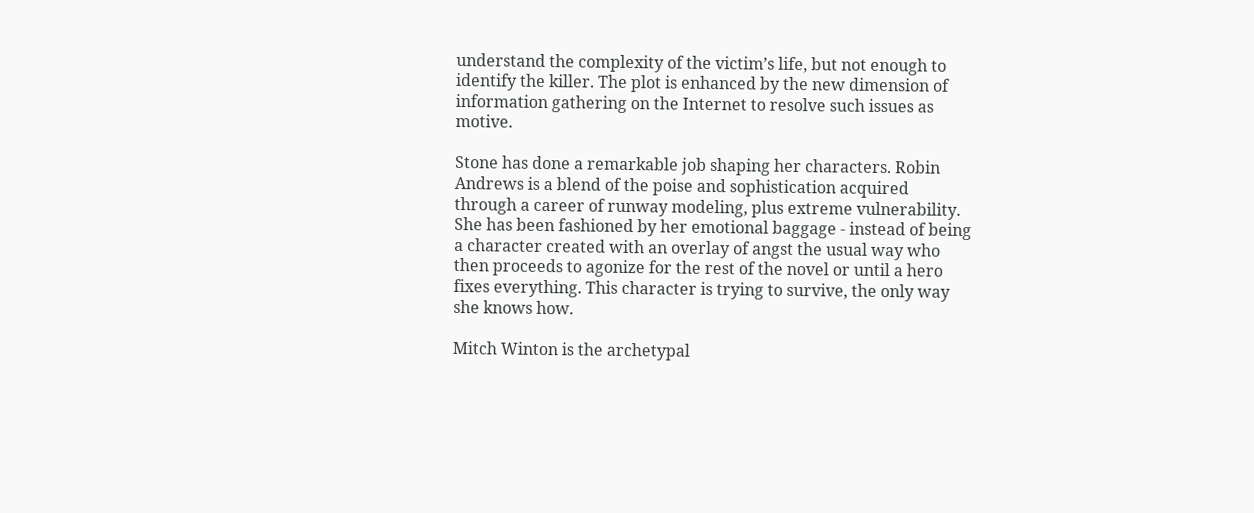understand the complexity of the victim’s life, but not enough to identify the killer. The plot is enhanced by the new dimension of information gathering on the Internet to resolve such issues as motive.

Stone has done a remarkable job shaping her characters. Robin Andrews is a blend of the poise and sophistication acquired through a career of runway modeling, plus extreme vulnerability. She has been fashioned by her emotional baggage - instead of being a character created with an overlay of angst the usual way who then proceeds to agonize for the rest of the novel or until a hero fixes everything. This character is trying to survive, the only way she knows how.

Mitch Winton is the archetypal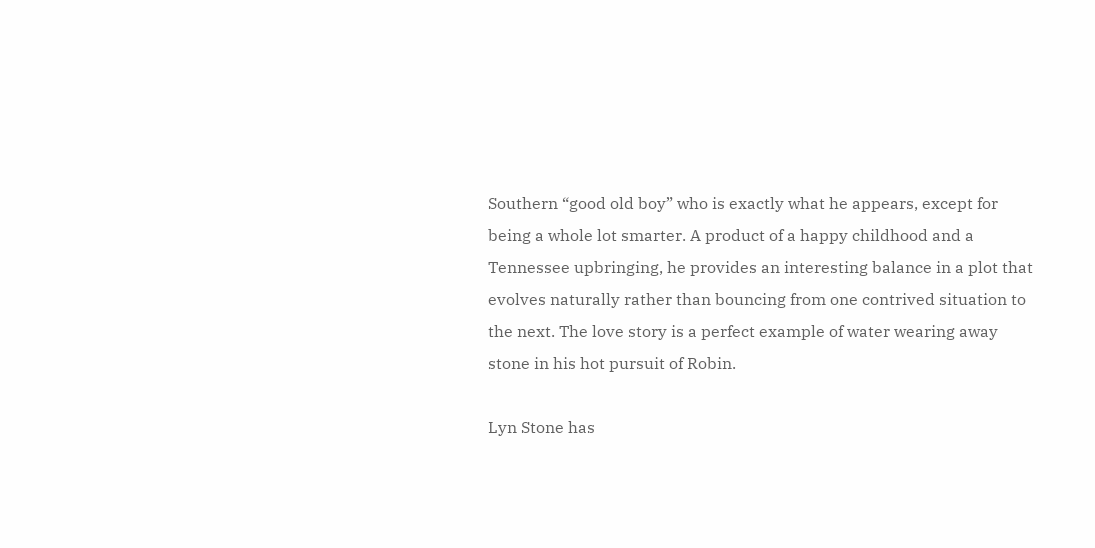Southern “good old boy” who is exactly what he appears, except for being a whole lot smarter. A product of a happy childhood and a Tennessee upbringing, he provides an interesting balance in a plot that evolves naturally rather than bouncing from one contrived situation to the next. The love story is a perfect example of water wearing away stone in his hot pursuit of Robin.

Lyn Stone has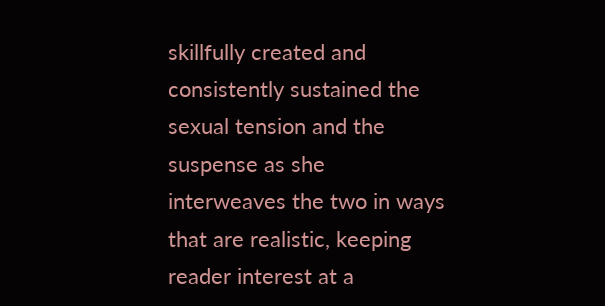skillfully created and consistently sustained the sexual tension and the suspense as she interweaves the two in ways that are realistic, keeping reader interest at a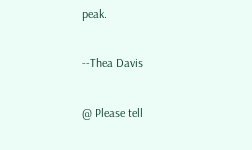peak.

--Thea Davis

@ Please tell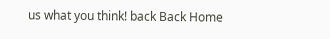us what you think! back Back Home